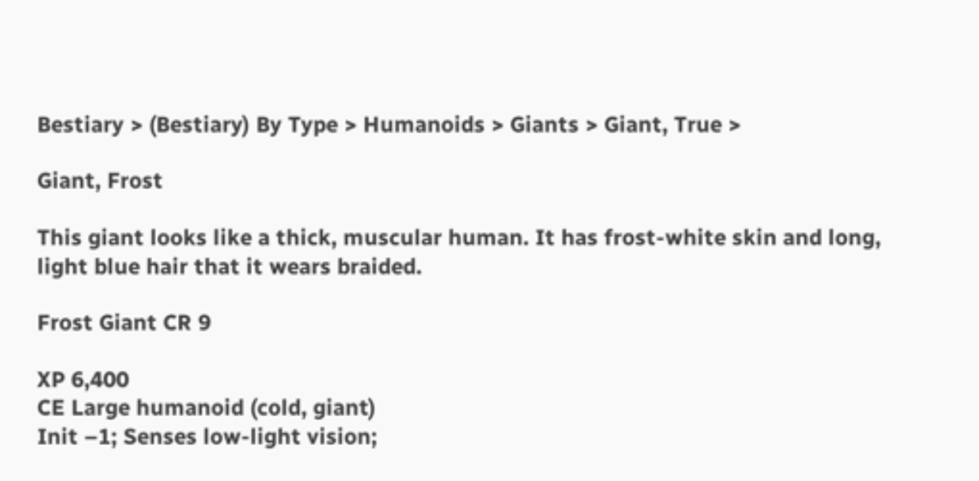Bestiary > (Bestiary) By Type > Humanoids > Giants > Giant, True >

Giant, Frost

This giant looks like a thick, muscular human. It has frost-white skin and long, light blue hair that it wears braided.

Frost Giant CR 9

XP 6,400
CE Large humanoid (cold, giant)
Init –1; Senses low-light vision;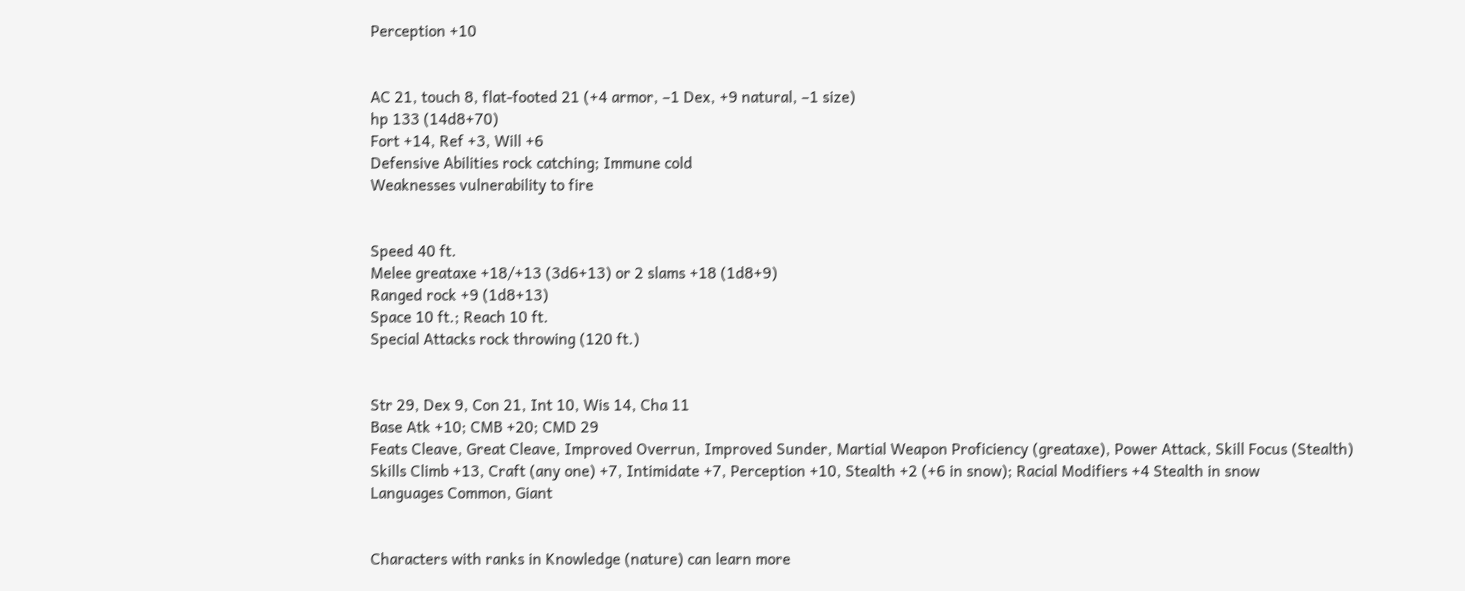Perception +10


AC 21, touch 8, flat-footed 21 (+4 armor, –1 Dex, +9 natural, –1 size)
hp 133 (14d8+70)
Fort +14, Ref +3, Will +6
Defensive Abilities rock catching; Immune cold
Weaknesses vulnerability to fire


Speed 40 ft.
Melee greataxe +18/+13 (3d6+13) or 2 slams +18 (1d8+9)
Ranged rock +9 (1d8+13)
Space 10 ft.; Reach 10 ft.
Special Attacks rock throwing (120 ft.)


Str 29, Dex 9, Con 21, Int 10, Wis 14, Cha 11
Base Atk +10; CMB +20; CMD 29
Feats Cleave, Great Cleave, Improved Overrun, Improved Sunder, Martial Weapon Proficiency (greataxe), Power Attack, Skill Focus (Stealth)
Skills Climb +13, Craft (any one) +7, Intimidate +7, Perception +10, Stealth +2 (+6 in snow); Racial Modifiers +4 Stealth in snow
Languages Common, Giant


Characters with ranks in Knowledge (nature) can learn more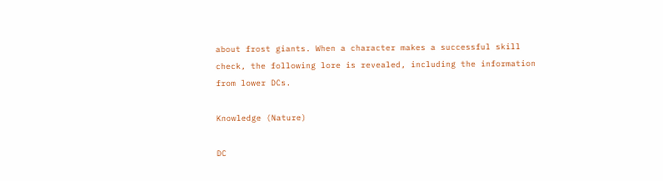about frost giants. When a character makes a successful skill check, the following lore is revealed, including the information from lower DCs.

Knowledge (Nature)

DC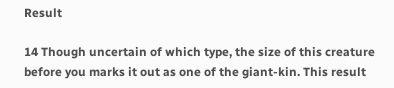Result

14 Though uncertain of which type, the size of this creature before you marks it out as one of the giant-kin. This result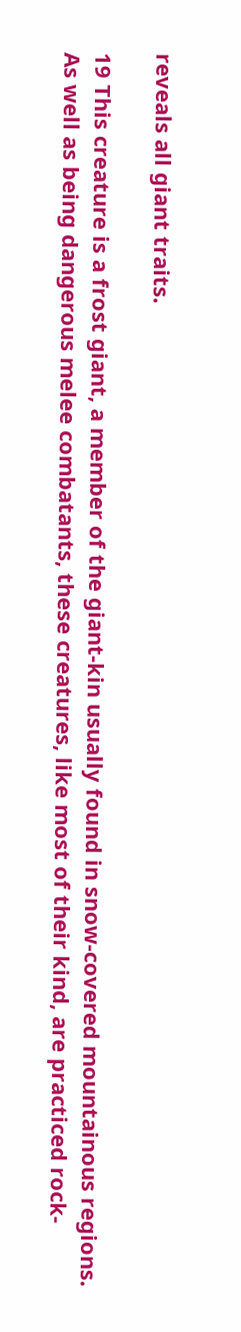reveals all giant traits.

19 This creature is a frost giant, a member of the giant-kin usually found in snow-covered mountainous regions. As well as being dangerous melee combatants, these creatures, like most of their kind, are practiced rock-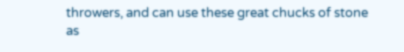throwers, and can use these great chucks of stone as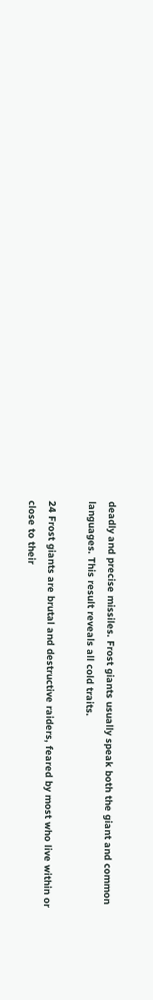deadly and precise missiles. Frost giants usually speak both the giant and common languages. This result reveals all cold traits.

24 Frost giants are brutal and destructive raiders, feared by most who live within or close to their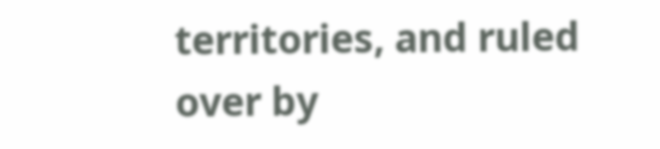territories, and ruled over by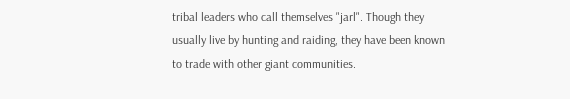tribal leaders who call themselves "jarl". Though they usually live by hunting and raiding, they have been known to trade with other giant communities.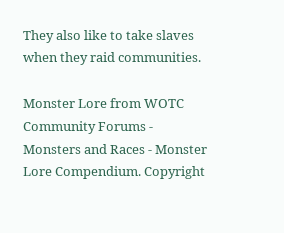They also like to take slaves when they raid communities.

Monster Lore from WOTC Community Forums - Monsters and Races - Monster Lore Compendium. Copyright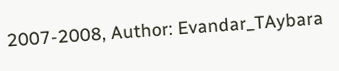2007-2008, Author: Evandar_TAybara